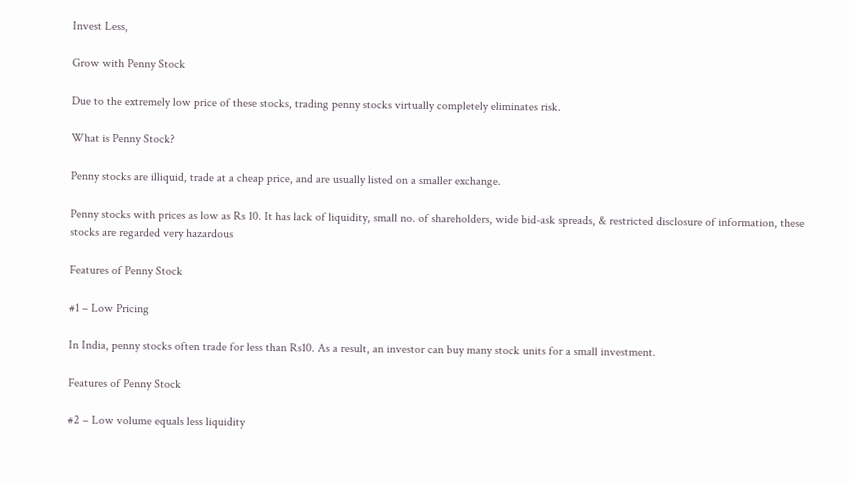Invest Less,

Grow with Penny Stock

Due to the extremely low price of these stocks, trading penny stocks virtually completely eliminates risk.

What is Penny Stock?

Penny stocks are illiquid, trade at a cheap price, and are usually listed on a smaller exchange.

Penny stocks with prices as low as Rs 10. It has lack of liquidity, small no. of shareholders, wide bid-ask spreads, & restricted disclosure of information, these stocks are regarded very hazardous

Features of Penny Stock

#1 – Low Pricing

In India, penny stocks often trade for less than Rs10. As a result, an investor can buy many stock units for a small investment.

Features of Penny Stock

#2 – Low volume equals less liquidity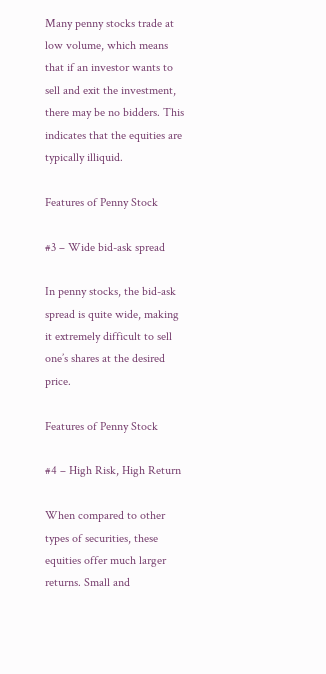Many penny stocks trade at low volume, which means that if an investor wants to sell and exit the investment, there may be no bidders. This indicates that the equities are typically illiquid.

Features of Penny Stock

#3 – Wide bid-ask spread

In penny stocks, the bid-ask spread is quite wide, making it extremely difficult to sell one’s shares at the desired price.

Features of Penny Stock

#4 – High Risk, High Return

When compared to other types of securities, these equities offer much larger returns. Small and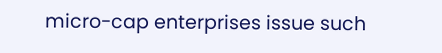micro-cap enterprises issue such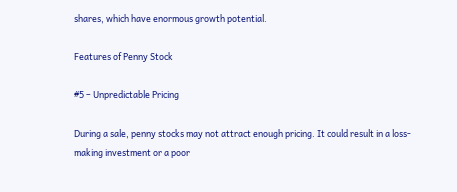shares, which have enormous growth potential.

Features of Penny Stock

#5 – Unpredictable Pricing

During a sale, penny stocks may not attract enough pricing. It could result in a loss-making investment or a poor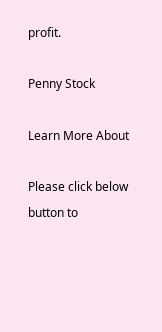profit.

Penny Stock

Learn More About

Please click below button to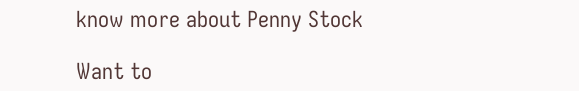know more about Penny Stock

Want to